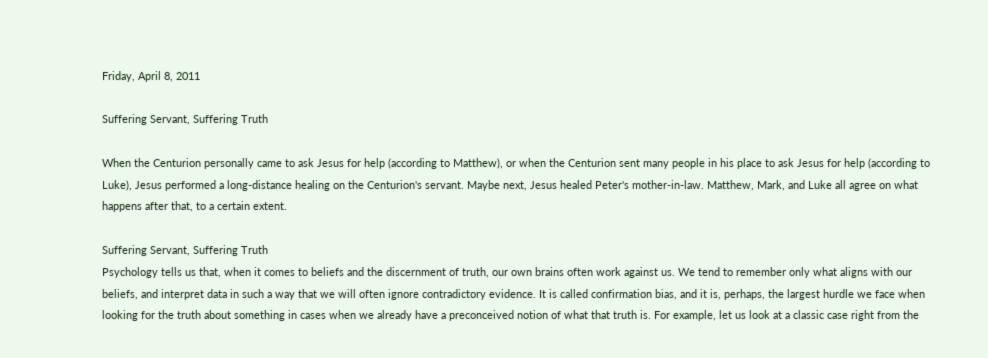Friday, April 8, 2011

Suffering Servant, Suffering Truth

When the Centurion personally came to ask Jesus for help (according to Matthew), or when the Centurion sent many people in his place to ask Jesus for help (according to Luke), Jesus performed a long-distance healing on the Centurion's servant. Maybe next, Jesus healed Peter's mother-in-law. Matthew, Mark, and Luke all agree on what happens after that, to a certain extent.

Suffering Servant, Suffering Truth
Psychology tells us that, when it comes to beliefs and the discernment of truth, our own brains often work against us. We tend to remember only what aligns with our beliefs, and interpret data in such a way that we will often ignore contradictory evidence. It is called confirmation bias, and it is, perhaps, the largest hurdle we face when looking for the truth about something in cases when we already have a preconceived notion of what that truth is. For example, let us look at a classic case right from the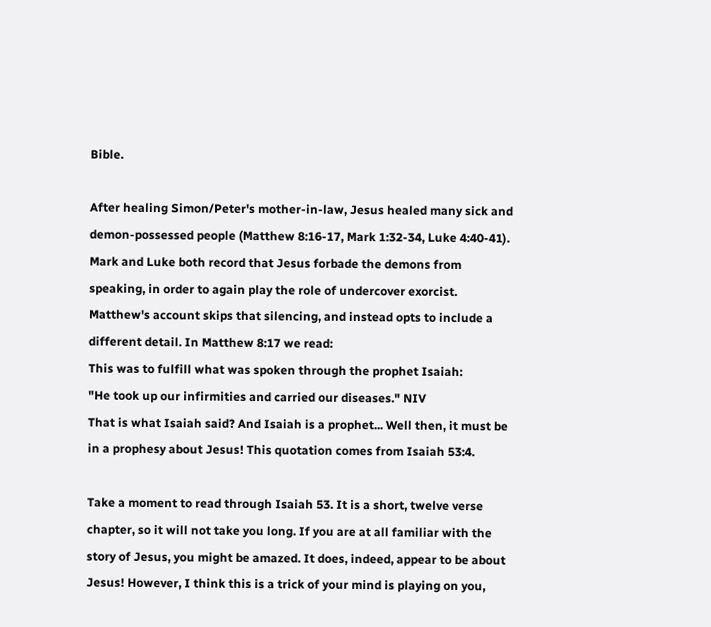Bible.

After healing Simon/Peter's mother-in-law, Jesus healed many sick and demon-possessed people (Matthew 8:16-17, Mark 1:32-34, Luke 4:40-41). Mark and Luke both record that Jesus forbade the demons from speaking, in order to again play the role of undercover exorcist. Matthew's account skips that silencing, and instead opts to include a different detail. In Matthew 8:17 we read:
This was to fulfill what was spoken through the prophet Isaiah:
"He took up our infirmities and carried our diseases." NIV
That is what Isaiah said? And Isaiah is a prophet... Well then, it must be in a prophesy about Jesus! This quotation comes from Isaiah 53:4.

Take a moment to read through Isaiah 53. It is a short, twelve verse chapter, so it will not take you long. If you are at all familiar with the story of Jesus, you might be amazed. It does, indeed, appear to be about Jesus! However, I think this is a trick of your mind is playing on you,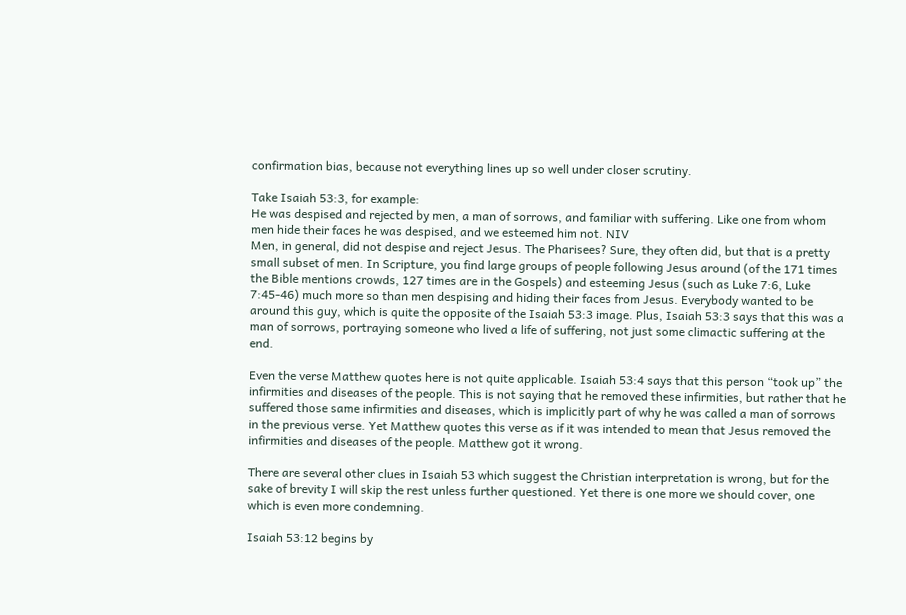confirmation bias, because not everything lines up so well under closer scrutiny.

Take Isaiah 53:3, for example:
He was despised and rejected by men, a man of sorrows, and familiar with suffering. Like one from whom men hide their faces he was despised, and we esteemed him not. NIV
Men, in general, did not despise and reject Jesus. The Pharisees? Sure, they often did, but that is a pretty small subset of men. In Scripture, you find large groups of people following Jesus around (of the 171 times the Bible mentions crowds, 127 times are in the Gospels) and esteeming Jesus (such as Luke 7:6, Luke 7:45-46) much more so than men despising and hiding their faces from Jesus. Everybody wanted to be around this guy, which is quite the opposite of the Isaiah 53:3 image. Plus, Isaiah 53:3 says that this was a man of sorrows, portraying someone who lived a life of suffering, not just some climactic suffering at the end.

Even the verse Matthew quotes here is not quite applicable. Isaiah 53:4 says that this person “took up” the infirmities and diseases of the people. This is not saying that he removed these infirmities, but rather that he suffered those same infirmities and diseases, which is implicitly part of why he was called a man of sorrows in the previous verse. Yet Matthew quotes this verse as if it was intended to mean that Jesus removed the infirmities and diseases of the people. Matthew got it wrong.

There are several other clues in Isaiah 53 which suggest the Christian interpretation is wrong, but for the sake of brevity I will skip the rest unless further questioned. Yet there is one more we should cover, one which is even more condemning.

Isaiah 53:12 begins by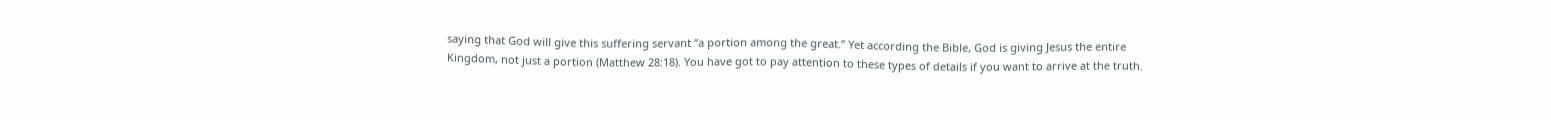saying that God will give this suffering servant “a portion among the great.” Yet according the Bible, God is giving Jesus the entire Kingdom, not just a portion (Matthew 28:18). You have got to pay attention to these types of details if you want to arrive at the truth.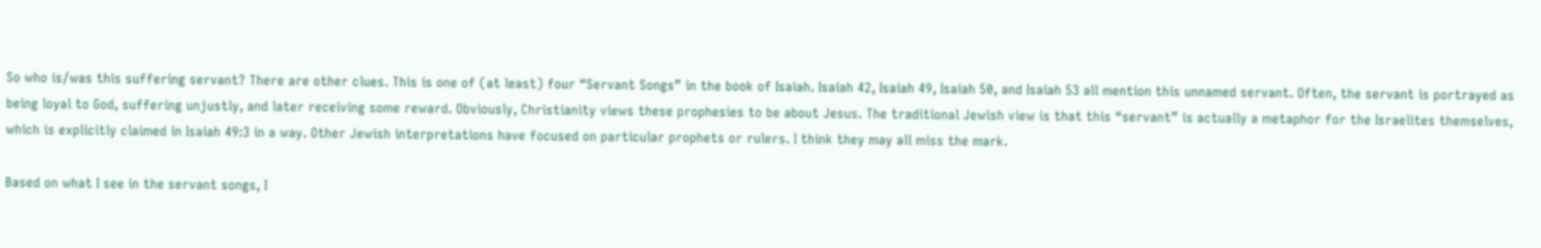So who is/was this suffering servant? There are other clues. This is one of (at least) four “Servant Songs” in the book of Isaiah. Isaiah 42, Isaiah 49, Isaiah 50, and Isaiah 53 all mention this unnamed servant. Often, the servant is portrayed as being loyal to God, suffering unjustly, and later receiving some reward. Obviously, Christianity views these prophesies to be about Jesus. The traditional Jewish view is that this “servant” is actually a metaphor for the Israelites themselves, which is explicitly claimed in Isaiah 49:3 in a way. Other Jewish interpretations have focused on particular prophets or rulers. I think they may all miss the mark.

Based on what I see in the servant songs, I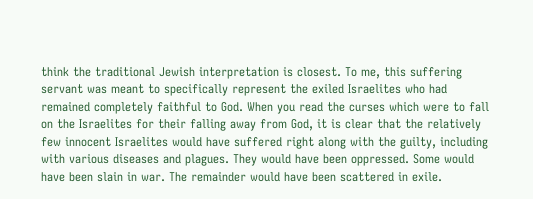think the traditional Jewish interpretation is closest. To me, this suffering servant was meant to specifically represent the exiled Israelites who had remained completely faithful to God. When you read the curses which were to fall on the Israelites for their falling away from God, it is clear that the relatively few innocent Israelites would have suffered right along with the guilty, including with various diseases and plagues. They would have been oppressed. Some would have been slain in war. The remainder would have been scattered in exile.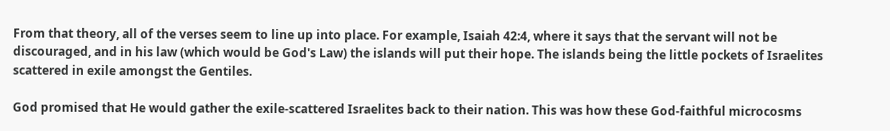From that theory, all of the verses seem to line up into place. For example, Isaiah 42:4, where it says that the servant will not be discouraged, and in his law (which would be God's Law) the islands will put their hope. The islands being the little pockets of Israelites scattered in exile amongst the Gentiles.

God promised that He would gather the exile-scattered Israelites back to their nation. This was how these God-faithful microcosms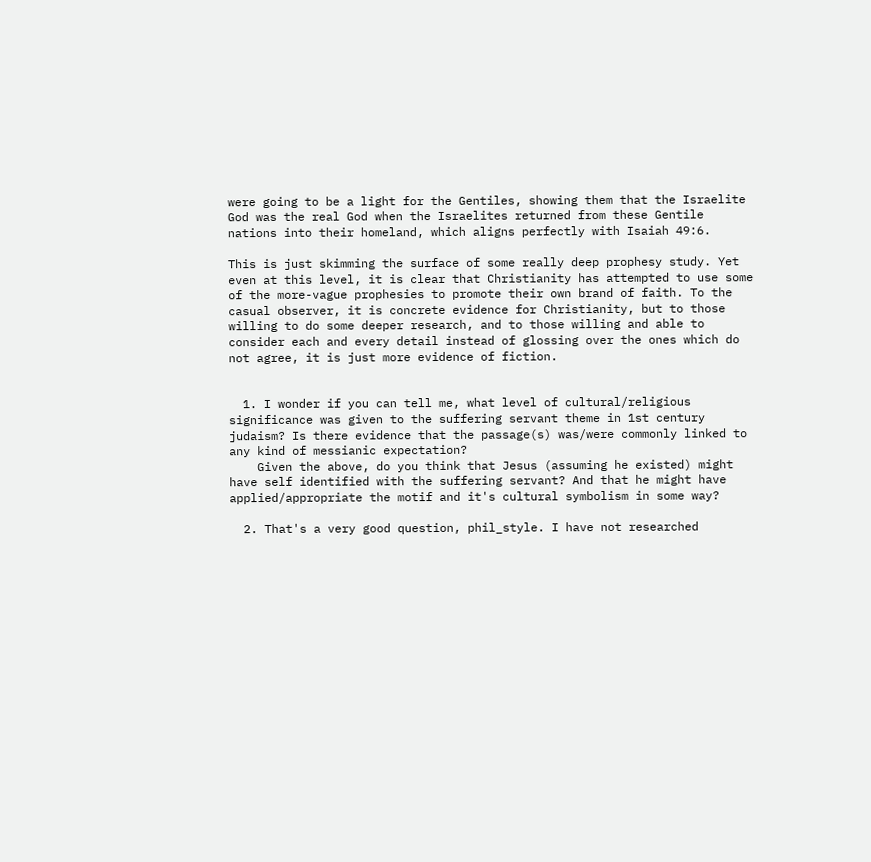were going to be a light for the Gentiles, showing them that the Israelite God was the real God when the Israelites returned from these Gentile nations into their homeland, which aligns perfectly with Isaiah 49:6.

This is just skimming the surface of some really deep prophesy study. Yet even at this level, it is clear that Christianity has attempted to use some of the more-vague prophesies to promote their own brand of faith. To the casual observer, it is concrete evidence for Christianity, but to those willing to do some deeper research, and to those willing and able to consider each and every detail instead of glossing over the ones which do not agree, it is just more evidence of fiction.


  1. I wonder if you can tell me, what level of cultural/religious significance was given to the suffering servant theme in 1st century judaism? Is there evidence that the passage(s) was/were commonly linked to any kind of messianic expectation?
    Given the above, do you think that Jesus (assuming he existed) might have self identified with the suffering servant? And that he might have applied/appropriate the motif and it's cultural symbolism in some way?

  2. That's a very good question, phil_style. I have not researched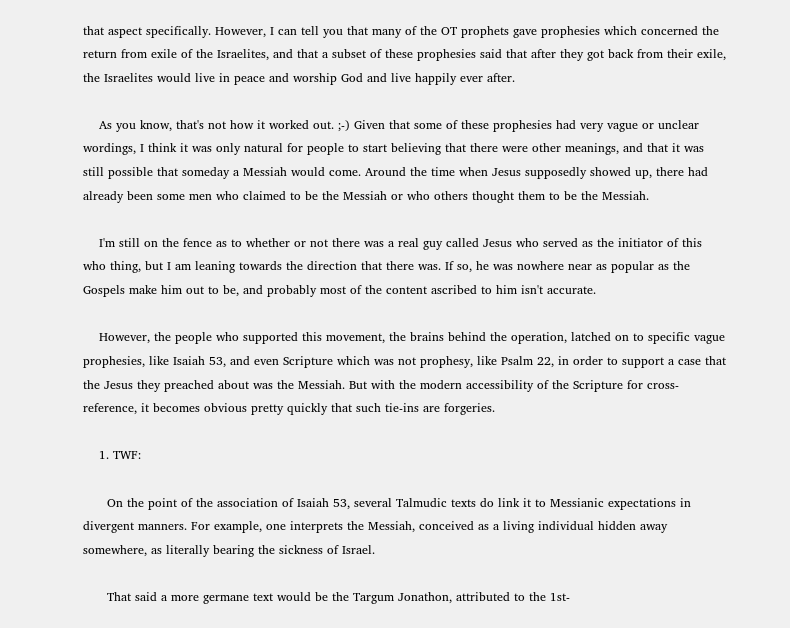that aspect specifically. However, I can tell you that many of the OT prophets gave prophesies which concerned the return from exile of the Israelites, and that a subset of these prophesies said that after they got back from their exile, the Israelites would live in peace and worship God and live happily ever after.

    As you know, that's not how it worked out. ;-) Given that some of these prophesies had very vague or unclear wordings, I think it was only natural for people to start believing that there were other meanings, and that it was still possible that someday a Messiah would come. Around the time when Jesus supposedly showed up, there had already been some men who claimed to be the Messiah or who others thought them to be the Messiah.

    I'm still on the fence as to whether or not there was a real guy called Jesus who served as the initiator of this who thing, but I am leaning towards the direction that there was. If so, he was nowhere near as popular as the Gospels make him out to be, and probably most of the content ascribed to him isn't accurate.

    However, the people who supported this movement, the brains behind the operation, latched on to specific vague prophesies, like Isaiah 53, and even Scripture which was not prophesy, like Psalm 22, in order to support a case that the Jesus they preached about was the Messiah. But with the modern accessibility of the Scripture for cross-reference, it becomes obvious pretty quickly that such tie-ins are forgeries.

    1. TWF:

      On the point of the association of Isaiah 53, several Talmudic texts do link it to Messianic expectations in divergent manners. For example, one interprets the Messiah, conceived as a living individual hidden away somewhere, as literally bearing the sickness of Israel.

      That said a more germane text would be the Targum Jonathon, attributed to the 1st-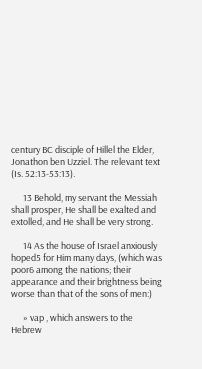century BC disciple of Hillel the Elder, Jonathon ben Uzziel. The relevant text (Is. 52:13-53:13).

      13 Behold, my servant the Messiah shall prosper, He shall be exalted and extolled, and He shall be very strong.

      14 As the house of Israel anxiously hoped5 for Him many days, (which was poor6 among the nations; their appearance and their brightness being worse than that of the sons of men:)

      » vap , which answers to the Hebrew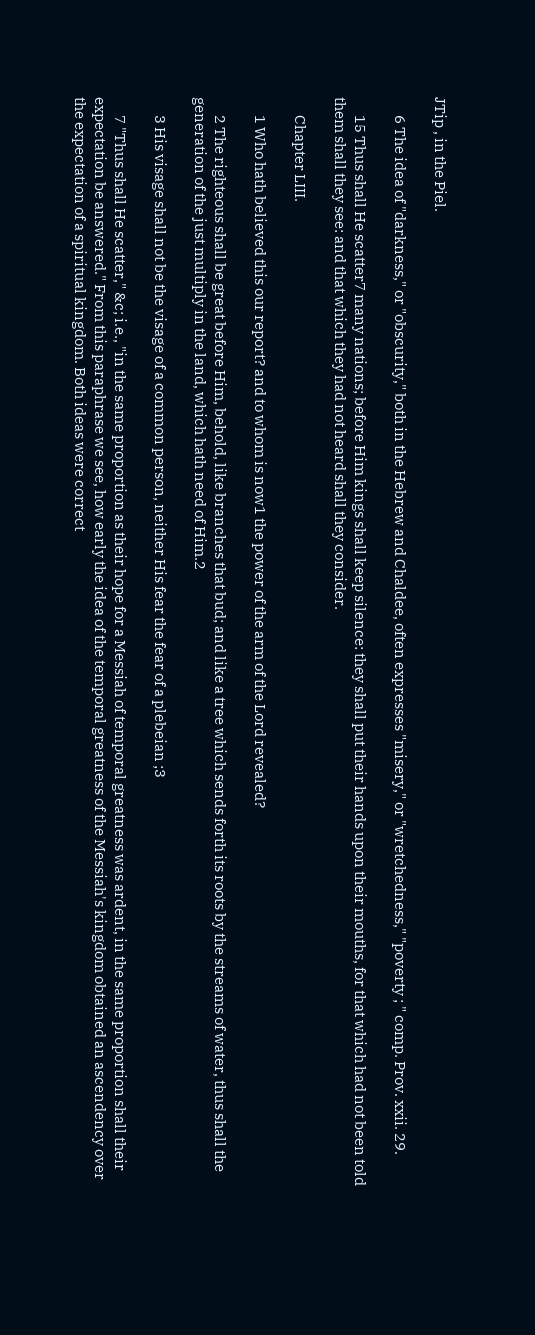JTip , in the Piel.

      6 The idea of "darkness," or "obscurity," both in the Hebrew and Chaldee, often expresses "misery," or "wretchedness," "poverty ; " comp. Prov. xxii. 29.

      15 Thus shall He scatter7 many nations; before Him kings shall keep silence: they shall put their hands upon their mouths, for that which had not been told them shall they see: and that which they had not heard shall they consider.

      Chapter LIII.

      1 Who hath believed this our report? and to whom is now1 the power of the arm of the Lord revealed?

      2 The righteous shall be great before Him, behold, like branches that bud; and like a tree which sends forth its roots by the streams of water, thus shall the generation of the just multiply in the land, which hath need of Him.2

      3 His visage shall not be the visage of a common person, neither His fear the fear of a plebeian ;3

      7 "Thus shall He scatter," &c; i.e., "in the same proportion as their hope for a Messiah of temporal greatness was ardent, in the same proportion shall their expectation be answered." From this paraphrase we see, how early the idea of the temporal greatness of the Messiah's kingdom obtained an ascendency over the expectation of a spiritual kingdom. Both ideas were correct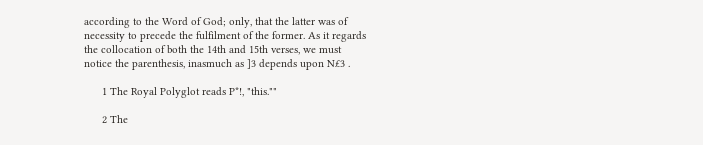according to the Word of God; only, that the latter was of necessity to precede the fulfilment of the former. As it regards the collocation of both the 14th and 15th verses, we must notice the parenthesis, inasmuch as ]3 depends upon N£3 .

      1 The Royal Polyglot reads P*!, "this.""

      2 The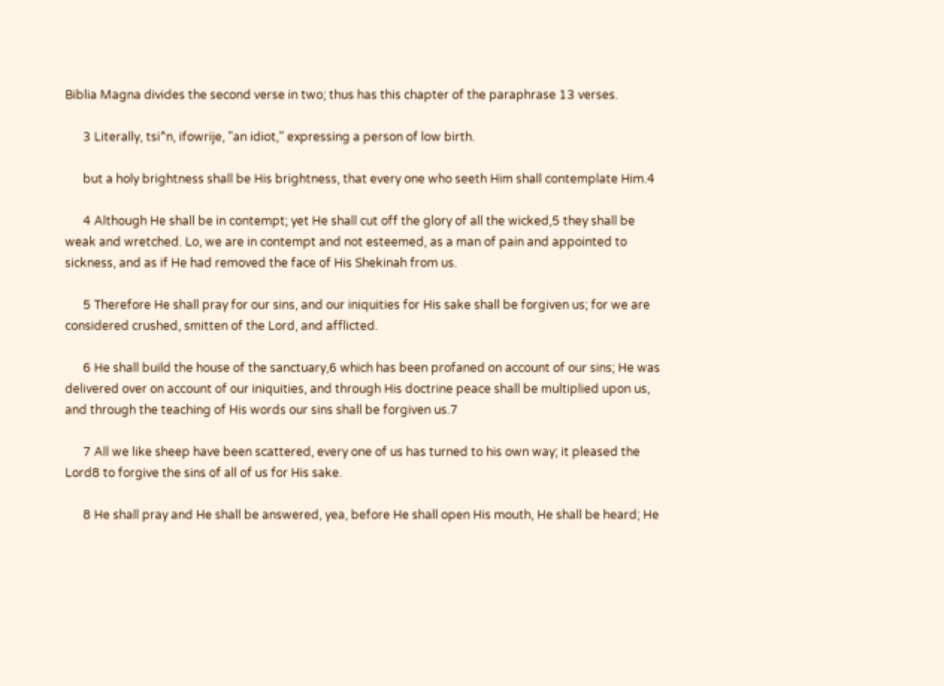Biblia Magna divides the second verse in two; thus has this chapter of the paraphrase 13 verses.

      3 Literally, tsi^n, ifowrije, "an idiot," expressing a person of low birth.

      but a holy brightness shall be His brightness, that every one who seeth Him shall contemplate Him.4

      4 Although He shall be in contempt; yet He shall cut off the glory of all the wicked,5 they shall be weak and wretched. Lo, we are in contempt and not esteemed, as a man of pain and appointed to sickness, and as if He had removed the face of His Shekinah from us.

      5 Therefore He shall pray for our sins, and our iniquities for His sake shall be forgiven us; for we are considered crushed, smitten of the Lord, and afflicted.

      6 He shall build the house of the sanctuary,6 which has been profaned on account of our sins; He was delivered over on account of our iniquities, and through His doctrine peace shall be multiplied upon us, and through the teaching of His words our sins shall be forgiven us.7

      7 All we like sheep have been scattered, every one of us has turned to his own way; it pleased the Lord8 to forgive the sins of all of us for His sake.

      8 He shall pray and He shall be answered, yea, before He shall open His mouth, He shall be heard; He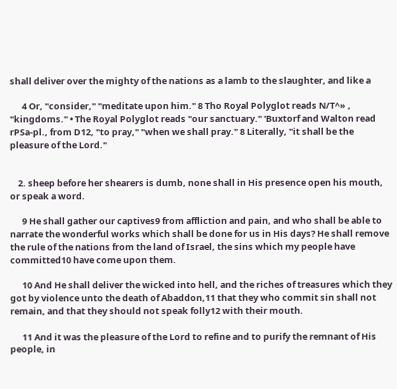shall deliver over the mighty of the nations as a lamb to the slaughter, and like a

      4 Or, "consider," "meditate upon him." 8 Tho Royal Polyglot reads N/T^» , "kingdoms." • The Royal Polyglot reads "our sanctuary." 'Buxtorf and Walton read rPSa-pl., from D12, "to pray," "when we shall pray." 8 Literally, "it shall be the pleasure of the Lord."


    2. sheep before her shearers is dumb, none shall in His presence open his mouth, or speak a word.

      9 He shall gather our captives9 from affliction and pain, and who shall be able to narrate the wonderful works which shall be done for us in His days? He shall remove the rule of the nations from the land of Israel, the sins which my people have committed10 have come upon them.

      10 And He shall deliver the wicked into hell, and the riches of treasures which they got by violence unto the death of Abaddon,11 that they who commit sin shall not remain, and that they should not speak folly12 with their mouth.

      11 And it was the pleasure of the Lord to refine and to purify the remnant of His people, in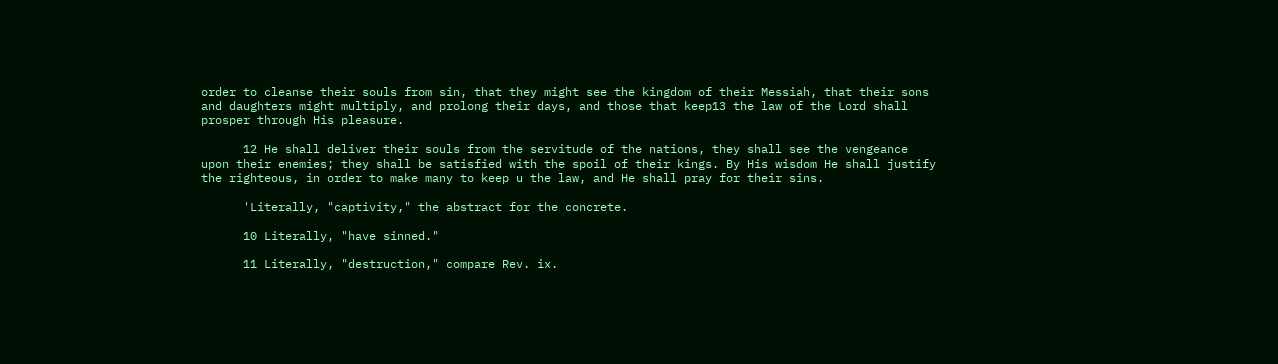order to cleanse their souls from sin, that they might see the kingdom of their Messiah, that their sons and daughters might multiply, and prolong their days, and those that keep13 the law of the Lord shall prosper through His pleasure.

      12 He shall deliver their souls from the servitude of the nations, they shall see the vengeance upon their enemies; they shall be satisfied with the spoil of their kings. By His wisdom He shall justify the righteous, in order to make many to keep u the law, and He shall pray for their sins.

      'Literally, "captivity," the abstract for the concrete.

      10 Literally, "have sinned."

      11 Literally, "destruction," compare Rev. ix.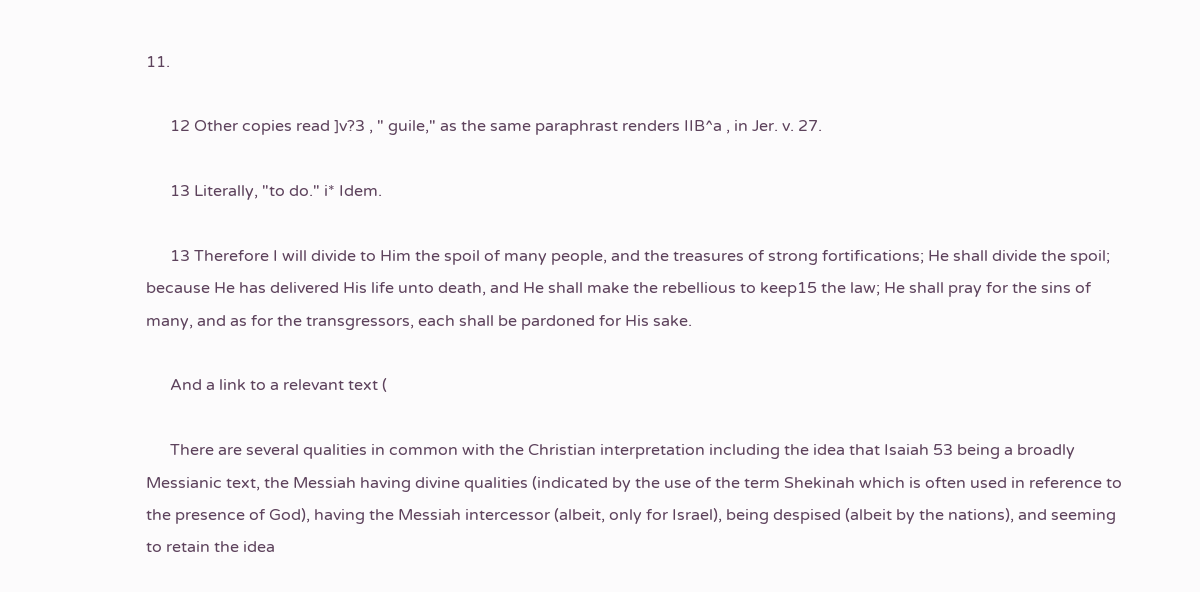11.

      12 Other copies read ]v?3 , " guile," as the same paraphrast renders IIB^a , in Jer. v. 27.

      13 Literally, "to do." i* Idem.

      13 Therefore I will divide to Him the spoil of many people, and the treasures of strong fortifications; He shall divide the spoil; because He has delivered His life unto death, and He shall make the rebellious to keep15 the law; He shall pray for the sins of many, and as for the transgressors, each shall be pardoned for His sake.

      And a link to a relevant text (

      There are several qualities in common with the Christian interpretation including the idea that Isaiah 53 being a broadly Messianic text, the Messiah having divine qualities (indicated by the use of the term Shekinah which is often used in reference to the presence of God), having the Messiah intercessor (albeit, only for Israel), being despised (albeit by the nations), and seeming to retain the idea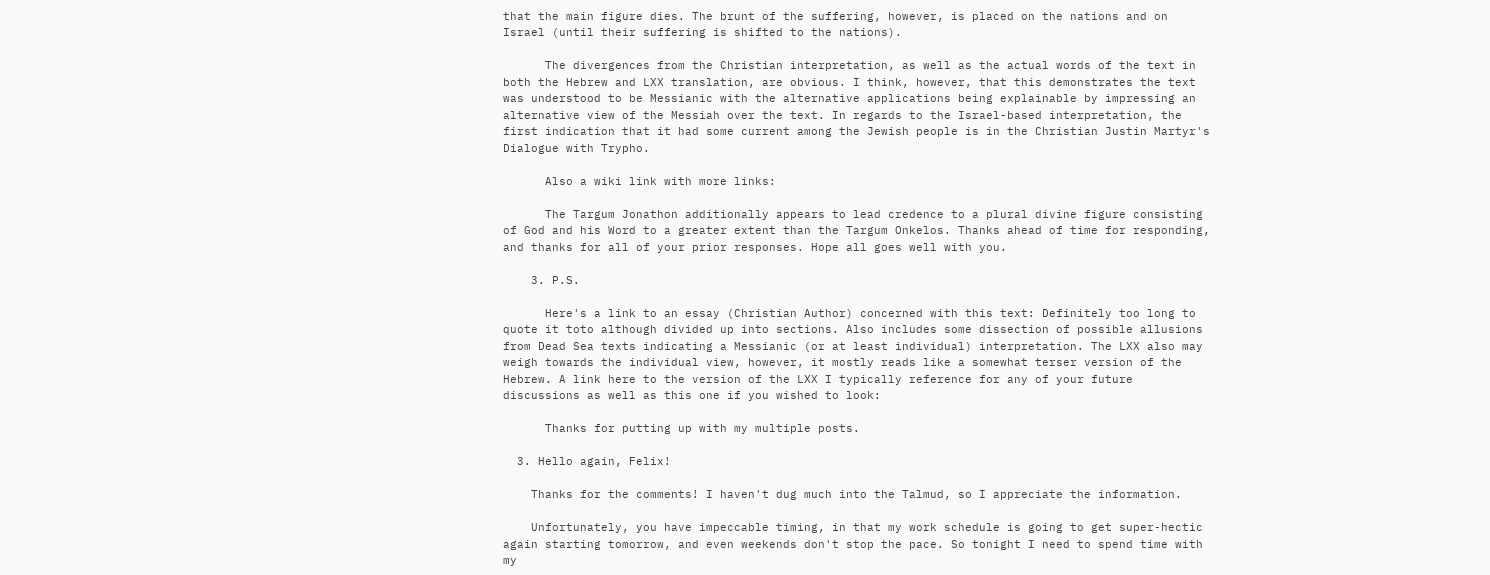that the main figure dies. The brunt of the suffering, however, is placed on the nations and on Israel (until their suffering is shifted to the nations).

      The divergences from the Christian interpretation, as well as the actual words of the text in both the Hebrew and LXX translation, are obvious. I think, however, that this demonstrates the text was understood to be Messianic with the alternative applications being explainable by impressing an alternative view of the Messiah over the text. In regards to the Israel-based interpretation, the first indication that it had some current among the Jewish people is in the Christian Justin Martyr's Dialogue with Trypho.

      Also a wiki link with more links:

      The Targum Jonathon additionally appears to lead credence to a plural divine figure consisting of God and his Word to a greater extent than the Targum Onkelos. Thanks ahead of time for responding, and thanks for all of your prior responses. Hope all goes well with you.

    3. P.S.

      Here's a link to an essay (Christian Author) concerned with this text: Definitely too long to quote it toto although divided up into sections. Also includes some dissection of possible allusions from Dead Sea texts indicating a Messianic (or at least individual) interpretation. The LXX also may weigh towards the individual view, however, it mostly reads like a somewhat terser version of the Hebrew. A link here to the version of the LXX I typically reference for any of your future discussions as well as this one if you wished to look:

      Thanks for putting up with my multiple posts.

  3. Hello again, Felix!

    Thanks for the comments! I haven't dug much into the Talmud, so I appreciate the information.

    Unfortunately, you have impeccable timing, in that my work schedule is going to get super-hectic again starting tomorrow, and even weekends don't stop the pace. So tonight I need to spend time with my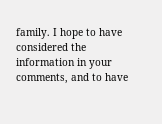family. I hope to have considered the information in your comments, and to have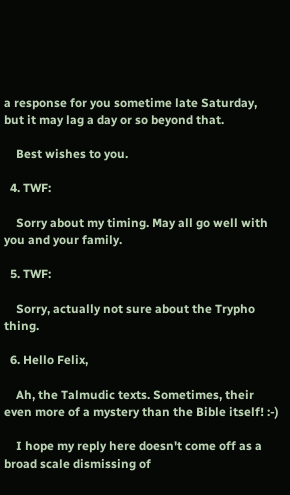a response for you sometime late Saturday, but it may lag a day or so beyond that.

    Best wishes to you.

  4. TWF:

    Sorry about my timing. May all go well with you and your family.

  5. TWF:

    Sorry, actually not sure about the Trypho thing.

  6. Hello Felix,

    Ah, the Talmudic texts. Sometimes, their even more of a mystery than the Bible itself! :-)

    I hope my reply here doesn't come off as a broad scale dismissing of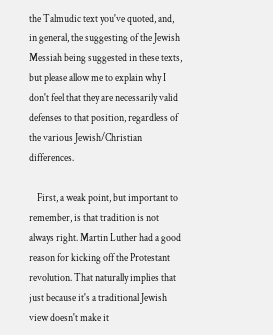the Talmudic text you've quoted, and, in general, the suggesting of the Jewish Messiah being suggested in these texts, but please allow me to explain why I don't feel that they are necessarily valid defenses to that position, regardless of the various Jewish/Christian differences.

    First, a weak point, but important to remember, is that tradition is not always right. Martin Luther had a good reason for kicking off the Protestant revolution. That naturally implies that just because it's a traditional Jewish view doesn't make it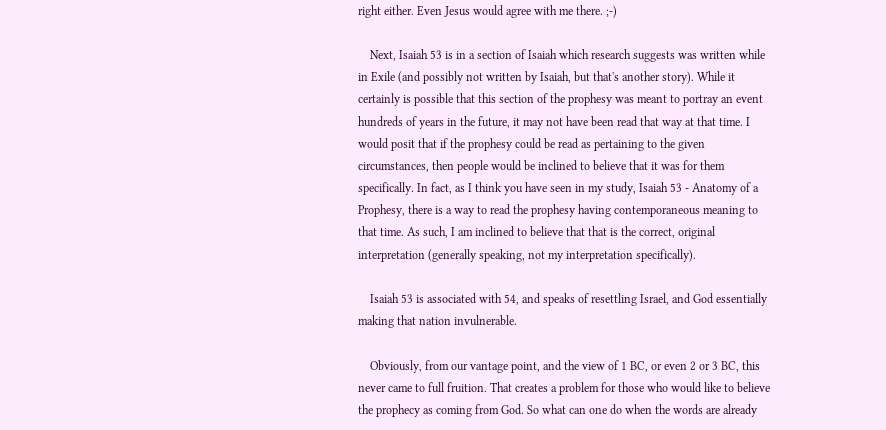right either. Even Jesus would agree with me there. ;-)

    Next, Isaiah 53 is in a section of Isaiah which research suggests was written while in Exile (and possibly not written by Isaiah, but that's another story). While it certainly is possible that this section of the prophesy was meant to portray an event hundreds of years in the future, it may not have been read that way at that time. I would posit that if the prophesy could be read as pertaining to the given circumstances, then people would be inclined to believe that it was for them specifically. In fact, as I think you have seen in my study, Isaiah 53 - Anatomy of a Prophesy, there is a way to read the prophesy having contemporaneous meaning to that time. As such, I am inclined to believe that that is the correct, original interpretation (generally speaking, not my interpretation specifically).

    Isaiah 53 is associated with 54, and speaks of resettling Israel, and God essentially making that nation invulnerable.

    Obviously, from our vantage point, and the view of 1 BC, or even 2 or 3 BC, this never came to full fruition. That creates a problem for those who would like to believe the prophecy as coming from God. So what can one do when the words are already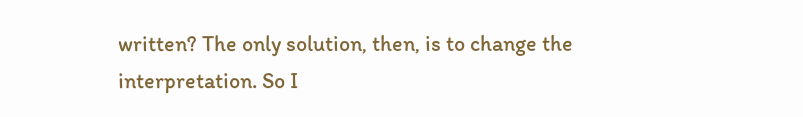written? The only solution, then, is to change the interpretation. So I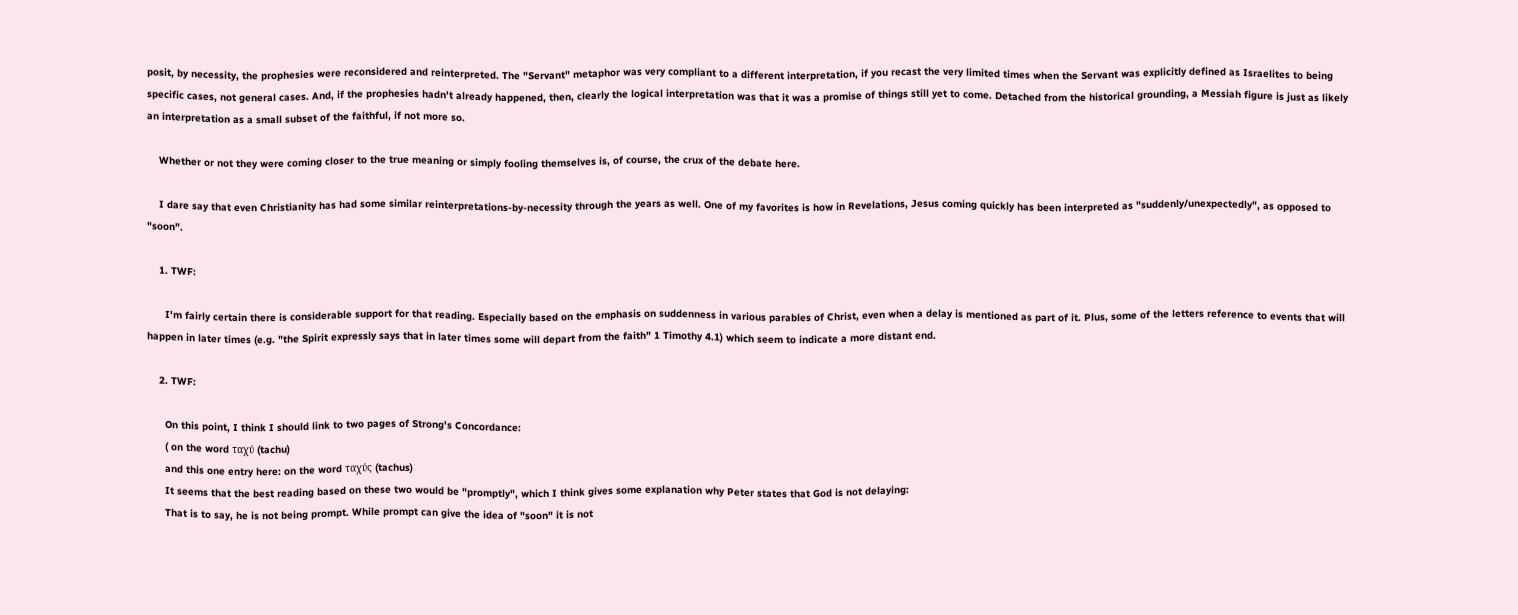posit, by necessity, the prophesies were reconsidered and reinterpreted. The "Servant" metaphor was very compliant to a different interpretation, if you recast the very limited times when the Servant was explicitly defined as Israelites to being specific cases, not general cases. And, if the prophesies hadn't already happened, then, clearly the logical interpretation was that it was a promise of things still yet to come. Detached from the historical grounding, a Messiah figure is just as likely an interpretation as a small subset of the faithful, if not more so.

    Whether or not they were coming closer to the true meaning or simply fooling themselves is, of course, the crux of the debate here.

    I dare say that even Christianity has had some similar reinterpretations-by-necessity through the years as well. One of my favorites is how in Revelations, Jesus coming quickly has been interpreted as "suddenly/unexpectedly", as opposed to "soon".

    1. TWF:

      I'm fairly certain there is considerable support for that reading. Especially based on the emphasis on suddenness in various parables of Christ, even when a delay is mentioned as part of it. Plus, some of the letters reference to events that will happen in later times (e.g. "the Spirit expressly says that in later times some will depart from the faith" 1 Timothy 4.1) which seem to indicate a more distant end.

    2. TWF:

      On this point, I think I should link to two pages of Strong's Concordance:
      ( on the word ταχύ (tachu)
      and this one entry here: on the word ταχύς (tachus)
      It seems that the best reading based on these two would be "promptly", which I think gives some explanation why Peter states that God is not delaying:
      That is to say, he is not being prompt. While prompt can give the idea of "soon" it is not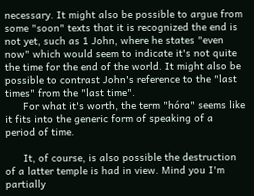necessary. It might also be possible to argue from some "soon" texts that it is recognized the end is not yet, such as 1 John, where he states "even now" which would seem to indicate it's not quite the time for the end of the world. It might also be possible to contrast John's reference to the "last times" from the "last time".
      For what it's worth, the term "hóra" seems like it fits into the generic form of speaking of a period of time.

      It, of course, is also possible the destruction of a latter temple is had in view. Mind you I'm partially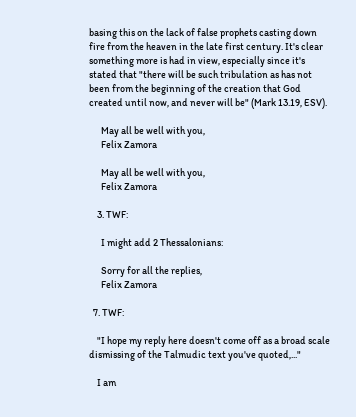basing this on the lack of false prophets casting down fire from the heaven in the late first century. It's clear something more is had in view, especially since it's stated that "there will be such tribulation as has not been from the beginning of the creation that God created until now, and never will be" (Mark 13.19, ESV).

      May all be well with you,
      Felix Zamora

      May all be well with you,
      Felix Zamora

    3. TWF:

      I might add 2 Thessalonians:

      Sorry for all the replies,
      Felix Zamora

  7. TWF:

    "I hope my reply here doesn't come off as a broad scale dismissing of the Talmudic text you've quoted,..."

    I am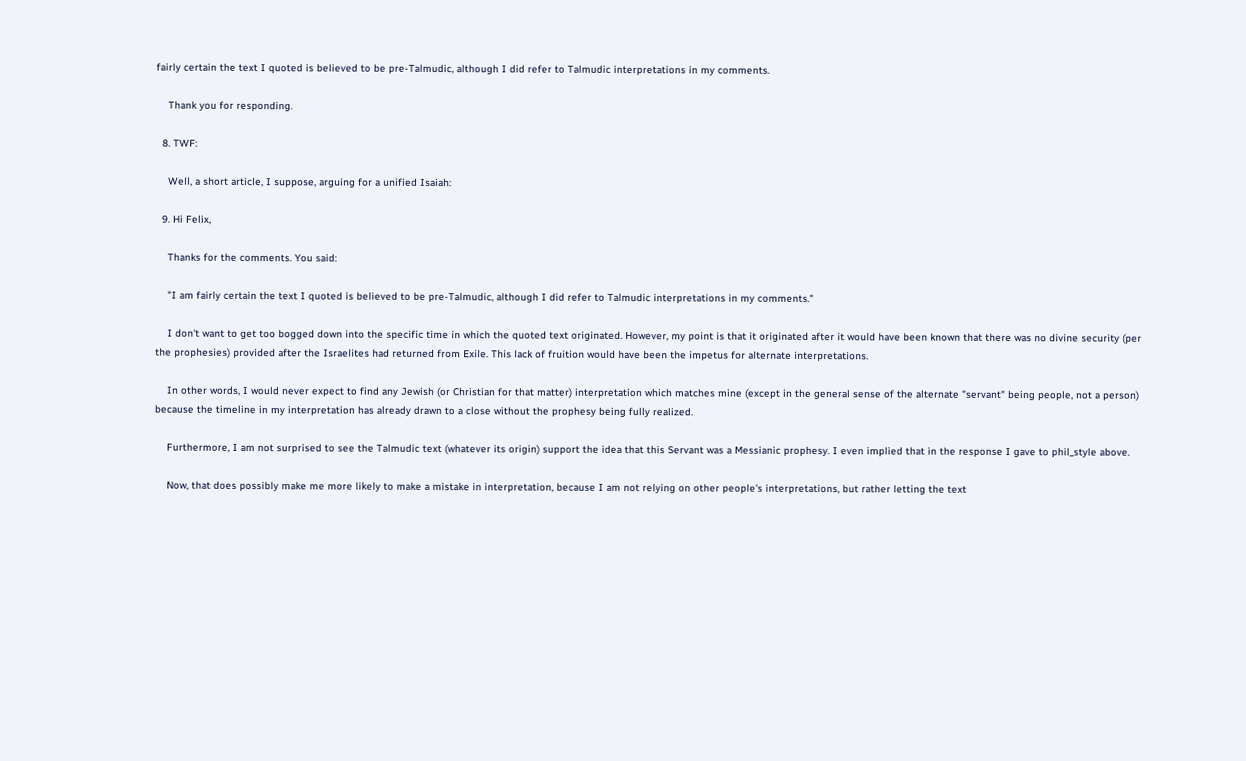fairly certain the text I quoted is believed to be pre-Talmudic, although I did refer to Talmudic interpretations in my comments.

    Thank you for responding.

  8. TWF:

    Well, a short article, I suppose, arguing for a unified Isaiah:

  9. Hi Felix,

    Thanks for the comments. You said:

    "I am fairly certain the text I quoted is believed to be pre-Talmudic, although I did refer to Talmudic interpretations in my comments."

    I don't want to get too bogged down into the specific time in which the quoted text originated. However, my point is that it originated after it would have been known that there was no divine security (per the prophesies) provided after the Israelites had returned from Exile. This lack of fruition would have been the impetus for alternate interpretations.

    In other words, I would never expect to find any Jewish (or Christian for that matter) interpretation which matches mine (except in the general sense of the alternate "servant" being people, not a person) because the timeline in my interpretation has already drawn to a close without the prophesy being fully realized.

    Furthermore, I am not surprised to see the Talmudic text (whatever its origin) support the idea that this Servant was a Messianic prophesy. I even implied that in the response I gave to phil_style above.

    Now, that does possibly make me more likely to make a mistake in interpretation, because I am not relying on other people's interpretations, but rather letting the text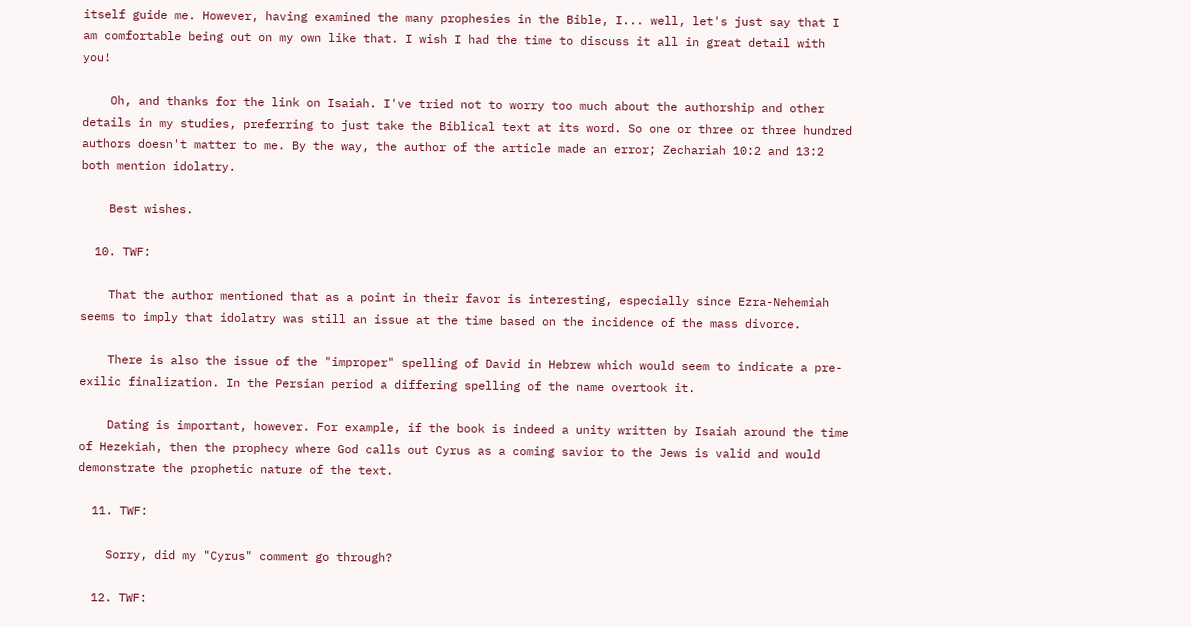itself guide me. However, having examined the many prophesies in the Bible, I... well, let's just say that I am comfortable being out on my own like that. I wish I had the time to discuss it all in great detail with you!

    Oh, and thanks for the link on Isaiah. I've tried not to worry too much about the authorship and other details in my studies, preferring to just take the Biblical text at its word. So one or three or three hundred authors doesn't matter to me. By the way, the author of the article made an error; Zechariah 10:2 and 13:2 both mention idolatry.

    Best wishes.

  10. TWF:

    That the author mentioned that as a point in their favor is interesting, especially since Ezra-Nehemiah seems to imply that idolatry was still an issue at the time based on the incidence of the mass divorce.

    There is also the issue of the "improper" spelling of David in Hebrew which would seem to indicate a pre-exilic finalization. In the Persian period a differing spelling of the name overtook it.

    Dating is important, however. For example, if the book is indeed a unity written by Isaiah around the time of Hezekiah, then the prophecy where God calls out Cyrus as a coming savior to the Jews is valid and would demonstrate the prophetic nature of the text.

  11. TWF:

    Sorry, did my "Cyrus" comment go through?

  12. TWF: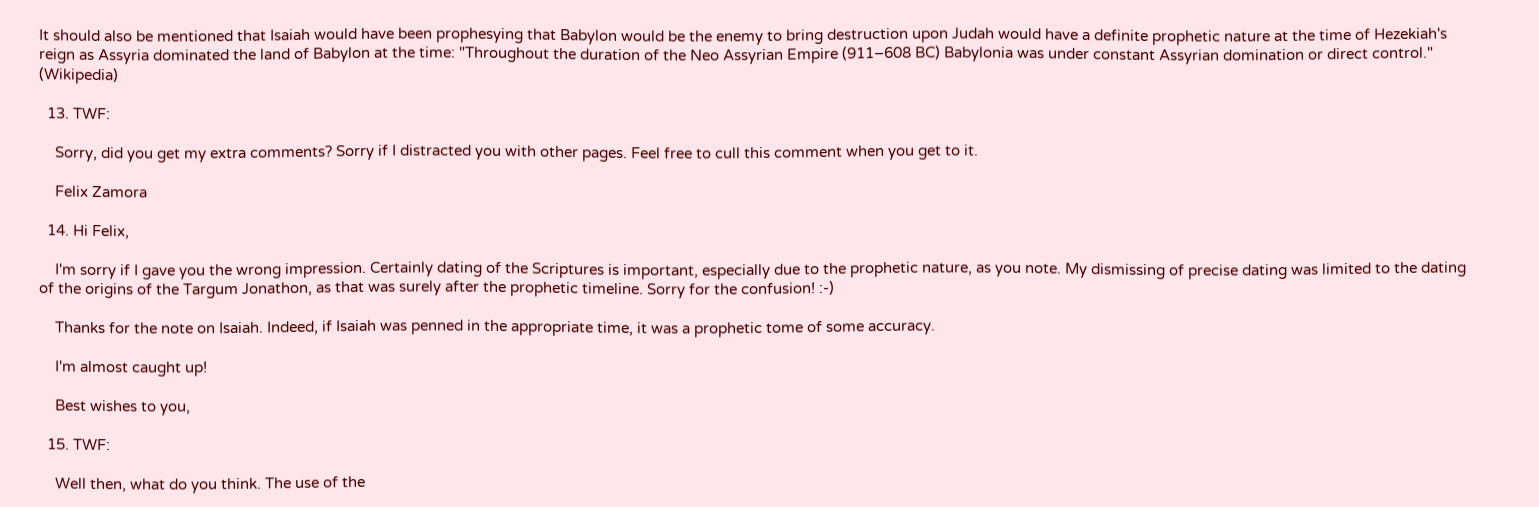It should also be mentioned that Isaiah would have been prophesying that Babylon would be the enemy to bring destruction upon Judah would have a definite prophetic nature at the time of Hezekiah's reign as Assyria dominated the land of Babylon at the time: "Throughout the duration of the Neo Assyrian Empire (911–608 BC) Babylonia was under constant Assyrian domination or direct control." (Wikipedia)

  13. TWF:

    Sorry, did you get my extra comments? Sorry if I distracted you with other pages. Feel free to cull this comment when you get to it.

    Felix Zamora

  14. Hi Felix,

    I'm sorry if I gave you the wrong impression. Certainly dating of the Scriptures is important, especially due to the prophetic nature, as you note. My dismissing of precise dating was limited to the dating of the origins of the Targum Jonathon, as that was surely after the prophetic timeline. Sorry for the confusion! :-)

    Thanks for the note on Isaiah. Indeed, if Isaiah was penned in the appropriate time, it was a prophetic tome of some accuracy.

    I'm almost caught up!

    Best wishes to you,

  15. TWF:

    Well then, what do you think. The use of the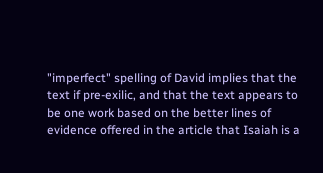"imperfect" spelling of David implies that the text if pre-exilic, and that the text appears to be one work based on the better lines of evidence offered in the article that Isaiah is a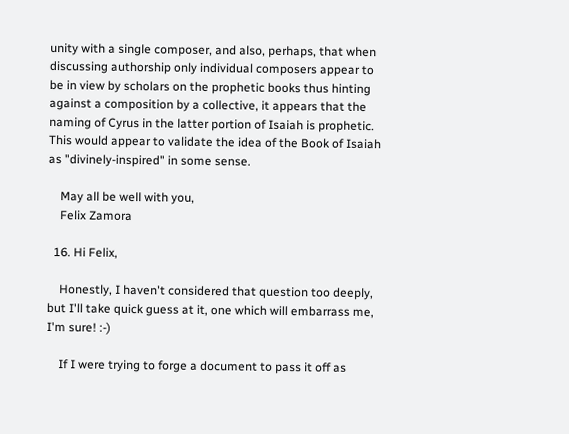unity with a single composer, and also, perhaps, that when discussing authorship only individual composers appear to be in view by scholars on the prophetic books thus hinting against a composition by a collective, it appears that the naming of Cyrus in the latter portion of Isaiah is prophetic. This would appear to validate the idea of the Book of Isaiah as "divinely-inspired" in some sense.

    May all be well with you,
    Felix Zamora

  16. Hi Felix,

    Honestly, I haven't considered that question too deeply, but I'll take quick guess at it, one which will embarrass me, I'm sure! :-)

    If I were trying to forge a document to pass it off as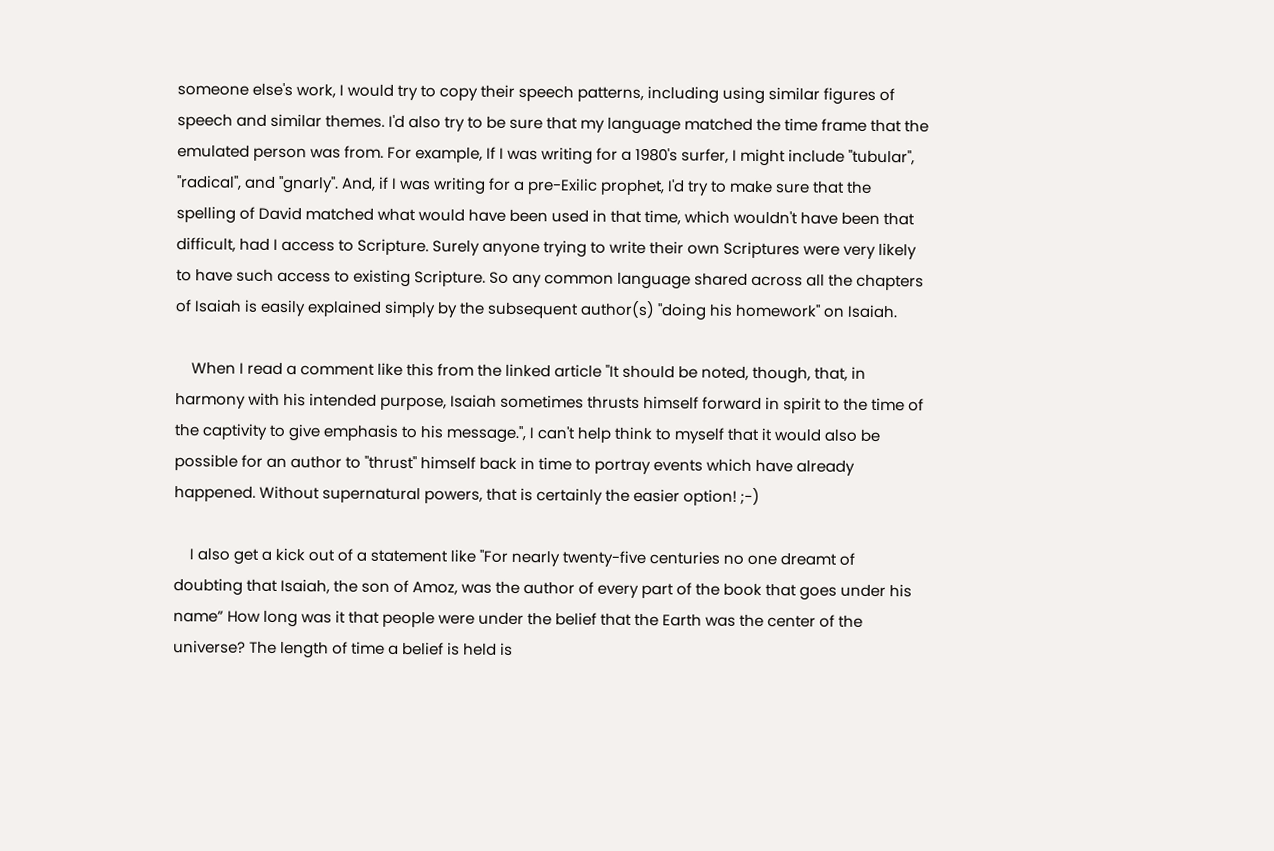someone else's work, I would try to copy their speech patterns, including using similar figures of speech and similar themes. I'd also try to be sure that my language matched the time frame that the emulated person was from. For example, If I was writing for a 1980's surfer, I might include "tubular", "radical", and "gnarly". And, if I was writing for a pre-Exilic prophet, I'd try to make sure that the spelling of David matched what would have been used in that time, which wouldn't have been that difficult, had I access to Scripture. Surely anyone trying to write their own Scriptures were very likely to have such access to existing Scripture. So any common language shared across all the chapters of Isaiah is easily explained simply by the subsequent author(s) "doing his homework" on Isaiah.

    When I read a comment like this from the linked article "It should be noted, though, that, in harmony with his intended purpose, Isaiah sometimes thrusts himself forward in spirit to the time of the captivity to give emphasis to his message.", I can't help think to myself that it would also be possible for an author to "thrust" himself back in time to portray events which have already happened. Without supernatural powers, that is certainly the easier option! ;-)

    I also get a kick out of a statement like "For nearly twenty-five centuries no one dreamt of doubting that Isaiah, the son of Amoz, was the author of every part of the book that goes under his name” How long was it that people were under the belief that the Earth was the center of the universe? The length of time a belief is held is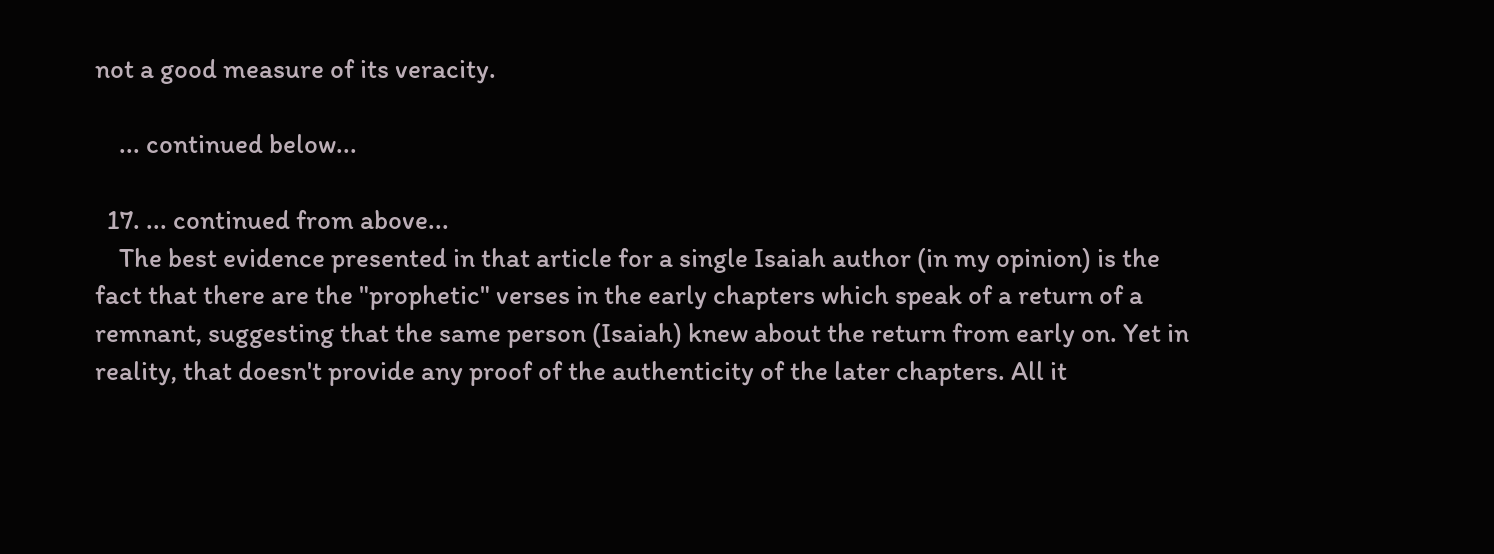not a good measure of its veracity.

    ... continued below...

  17. ... continued from above...
    The best evidence presented in that article for a single Isaiah author (in my opinion) is the fact that there are the "prophetic" verses in the early chapters which speak of a return of a remnant, suggesting that the same person (Isaiah) knew about the return from early on. Yet in reality, that doesn't provide any proof of the authenticity of the later chapters. All it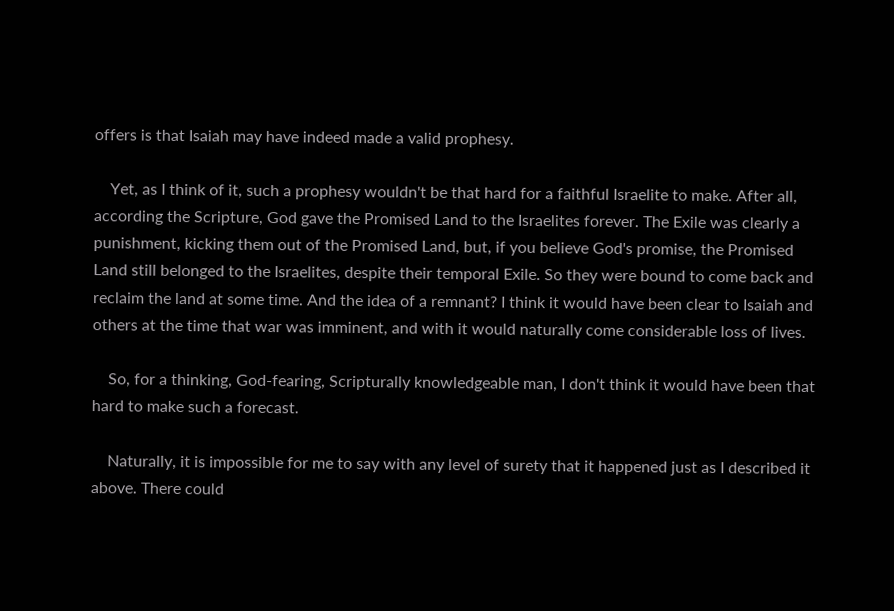offers is that Isaiah may have indeed made a valid prophesy.

    Yet, as I think of it, such a prophesy wouldn't be that hard for a faithful Israelite to make. After all, according the Scripture, God gave the Promised Land to the Israelites forever. The Exile was clearly a punishment, kicking them out of the Promised Land, but, if you believe God's promise, the Promised Land still belonged to the Israelites, despite their temporal Exile. So they were bound to come back and reclaim the land at some time. And the idea of a remnant? I think it would have been clear to Isaiah and others at the time that war was imminent, and with it would naturally come considerable loss of lives.

    So, for a thinking, God-fearing, Scripturally knowledgeable man, I don't think it would have been that hard to make such a forecast.

    Naturally, it is impossible for me to say with any level of surety that it happened just as I described it above. There could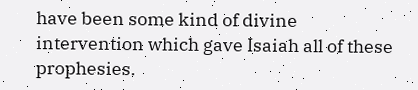have been some kind of divine intervention which gave Isaiah all of these prophesies.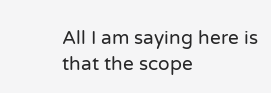All I am saying here is that the scope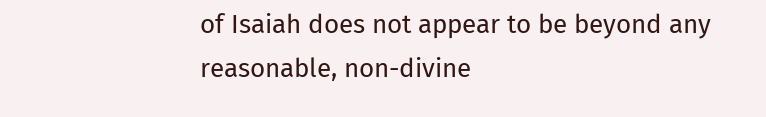of Isaiah does not appear to be beyond any reasonable, non-divine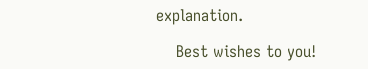explanation.

    Best wishes to you!